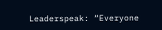Leaderspeak: “Everyone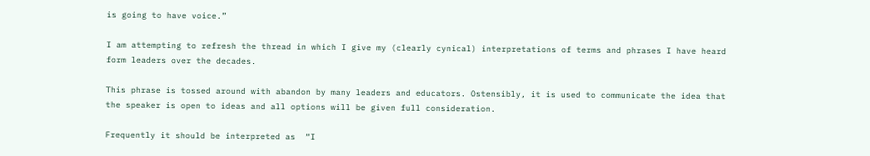is going to have voice.”

I am attempting to refresh the thread in which I give my (clearly cynical) interpretations of terms and phrases I have heard form leaders over the decades.

This phrase is tossed around with abandon by many leaders and educators. Ostensibly, it is used to communicate the idea that the speaker is open to ideas and all options will be given full consideration.

Frequently it should be interpreted as  “I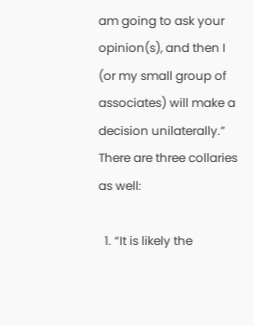am going to ask your opinion(s), and then I (or my small group of associates) will make a decision unilaterally.” There are three collaries as well:

  1. “It is likely the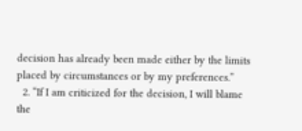decision has already been made either by the limits placed by circumstances or by my preferences.”
  2. “If I am criticized for the decision, I will blame the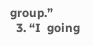group.”
  3. “I  going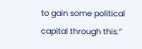to gain some political capital through this.”